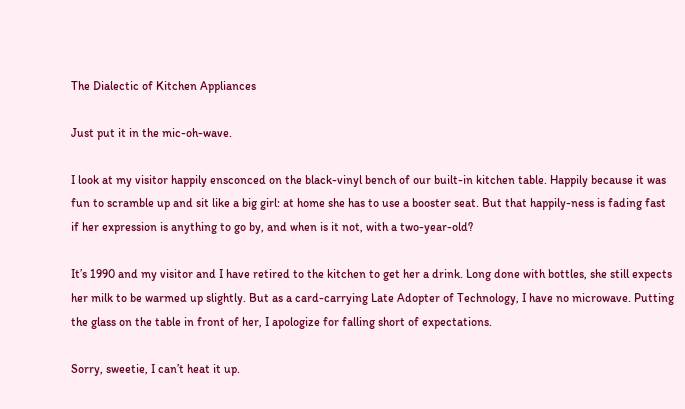The Dialectic of Kitchen Appliances

Just put it in the mic-oh-wave.

I look at my visitor happily ensconced on the black-vinyl bench of our built-in kitchen table. Happily because it was fun to scramble up and sit like a big girl: at home she has to use a booster seat. But that happily-ness is fading fast if her expression is anything to go by, and when is it not, with a two-year-old?

It’s 1990 and my visitor and I have retired to the kitchen to get her a drink. Long done with bottles, she still expects her milk to be warmed up slightly. But as a card-carrying Late Adopter of Technology, I have no microwave. Putting the glass on the table in front of her, I apologize for falling short of expectations.

Sorry, sweetie, I can’t heat it up.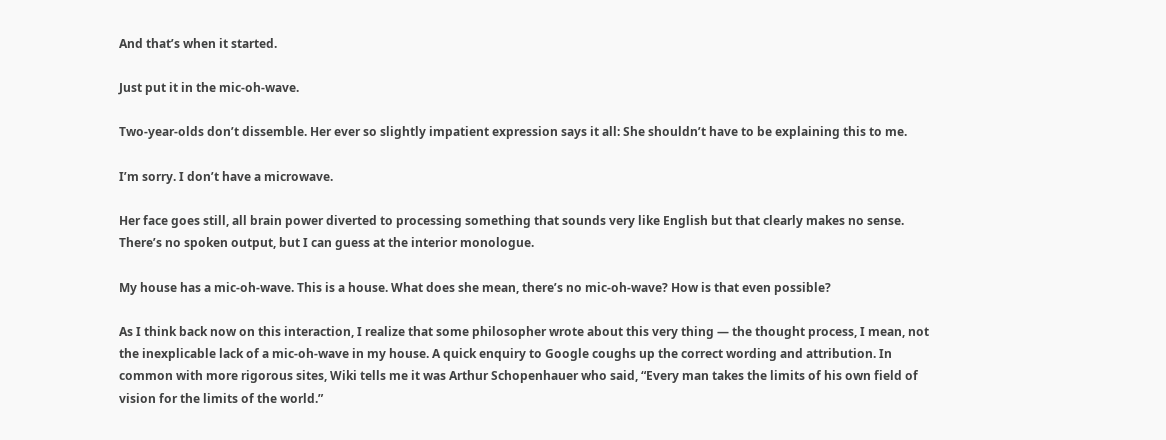And that’s when it started.

Just put it in the mic-oh-wave.

Two-year-olds don’t dissemble. Her ever so slightly impatient expression says it all: She shouldn’t have to be explaining this to me.

I’m sorry. I don’t have a microwave.

Her face goes still, all brain power diverted to processing something that sounds very like English but that clearly makes no sense. There’s no spoken output, but I can guess at the interior monologue.

My house has a mic-oh-wave. This is a house. What does she mean, there’s no mic-oh-wave? How is that even possible?

As I think back now on this interaction, I realize that some philosopher wrote about this very thing — the thought process, I mean, not the inexplicable lack of a mic-oh-wave in my house. A quick enquiry to Google coughs up the correct wording and attribution. In common with more rigorous sites, Wiki tells me it was Arthur Schopenhauer who said, “Every man takes the limits of his own field of vision for the limits of the world.”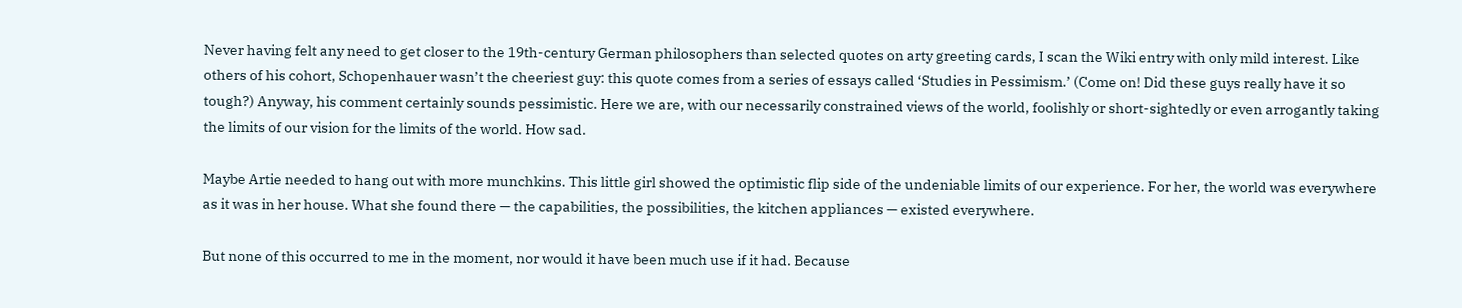Never having felt any need to get closer to the 19th-century German philosophers than selected quotes on arty greeting cards, I scan the Wiki entry with only mild interest. Like others of his cohort, Schopenhauer wasn’t the cheeriest guy: this quote comes from a series of essays called ‘Studies in Pessimism.’ (Come on! Did these guys really have it so tough?) Anyway, his comment certainly sounds pessimistic. Here we are, with our necessarily constrained views of the world, foolishly or short-sightedly or even arrogantly taking the limits of our vision for the limits of the world. How sad.

Maybe Artie needed to hang out with more munchkins. This little girl showed the optimistic flip side of the undeniable limits of our experience. For her, the world was everywhere as it was in her house. What she found there — the capabilities, the possibilities, the kitchen appliances — existed everywhere.

But none of this occurred to me in the moment, nor would it have been much use if it had. Because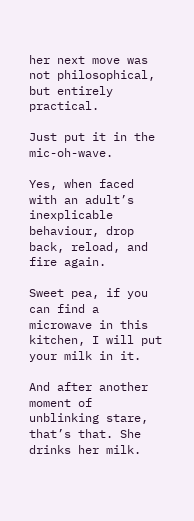her next move was not philosophical, but entirely practical.

Just put it in the mic-oh-wave.

Yes, when faced with an adult’s inexplicable behaviour, drop back, reload, and fire again.

Sweet pea, if you can find a microwave in this kitchen, I will put your milk in it.

And after another moment of unblinking stare, that’s that. She drinks her milk.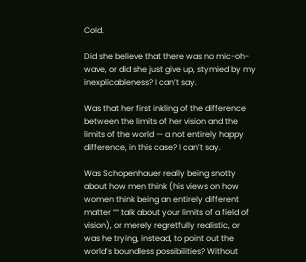Cold.

Did she believe that there was no mic-oh-wave, or did she just give up, stymied by my inexplicableness? I can’t say.

Was that her first inkling of the difference between the limits of her vision and the limits of the world — a not entirely happy difference, in this case? I can’t say.

Was Schopenhauer really being snotty about how men think (his views on how women think being an entirely different matter ““ talk about your limits of a field of vision), or merely regretfully realistic, or was he trying, instead, to point out the world’s boundless possibilities? Without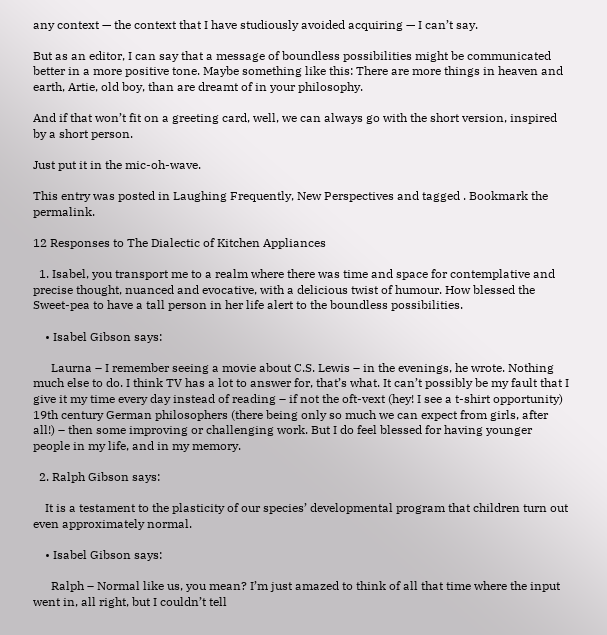any context — the context that I have studiously avoided acquiring — I can’t say.

But as an editor, I can say that a message of boundless possibilities might be communicated better in a more positive tone. Maybe something like this: There are more things in heaven and earth, Artie, old boy, than are dreamt of in your philosophy.

And if that won’t fit on a greeting card, well, we can always go with the short version, inspired by a short person.

Just put it in the mic-oh-wave.

This entry was posted in Laughing Frequently, New Perspectives and tagged . Bookmark the permalink.

12 Responses to The Dialectic of Kitchen Appliances

  1. Isabel, you transport me to a realm where there was time and space for contemplative and precise thought, nuanced and evocative, with a delicious twist of humour. How blessed the Sweet-pea to have a tall person in her life alert to the boundless possibilities.

    • Isabel Gibson says:

      Laurna – I remember seeing a movie about C.S. Lewis – in the evenings, he wrote. Nothing much else to do. I think TV has a lot to answer for, that’s what. It can’t possibly be my fault that I give it my time every day instead of reading – if not the oft-vext (hey! I see a t-shirt opportunity) 19th century German philosophers (there being only so much we can expect from girls, after all!) – then some improving or challenging work. But I do feel blessed for having younger people in my life, and in my memory.

  2. Ralph Gibson says:

    It is a testament to the plasticity of our species’ developmental program that children turn out even approximately normal.

    • Isabel Gibson says:

      Ralph – Normal like us, you mean? I’m just amazed to think of all that time where the input went in, all right, but I couldn’t tell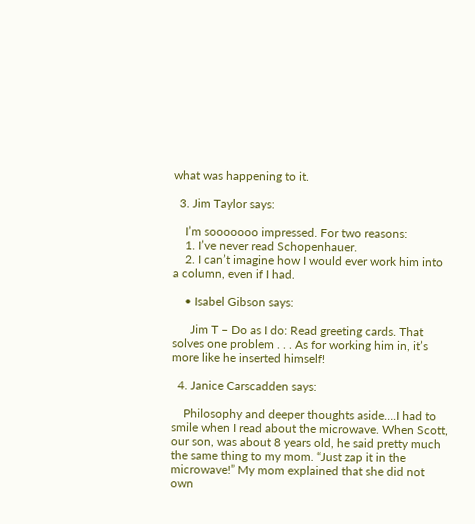what was happening to it.

  3. Jim Taylor says:

    I’m sooooooo impressed. For two reasons:
    1. I’ve never read Schopenhauer.
    2. I can’t imagine how I would ever work him into a column, even if I had.

    • Isabel Gibson says:

      Jim T – Do as I do: Read greeting cards. That solves one problem . . . As for working him in, it’s more like he inserted himself!

  4. Janice Carscadden says:

    Philosophy and deeper thoughts aside….I had to smile when I read about the microwave. When Scott, our son, was about 8 years old, he said pretty much the same thing to my mom. “Just zap it in the microwave!” My mom explained that she did not own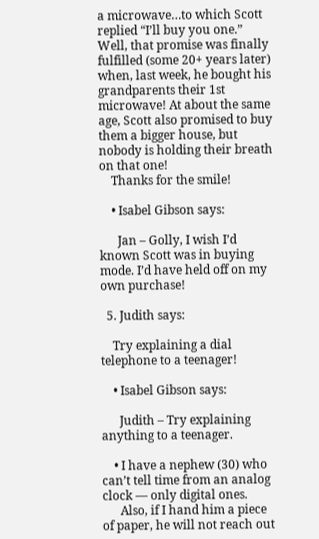a microwave…to which Scott replied “I’ll buy you one.” Well, that promise was finally fulfilled (some 20+ years later) when, last week, he bought his grandparents their 1st microwave! At about the same age, Scott also promised to buy them a bigger house, but nobody is holding their breath on that one!
    Thanks for the smile!

    • Isabel Gibson says:

      Jan – Golly, I wish I’d known Scott was in buying mode. I’d have held off on my own purchase!

  5. Judith says:

    Try explaining a dial telephone to a teenager!

    • Isabel Gibson says:

      Judith – Try explaining anything to a teenager.

    • I have a nephew (30) who can’t tell time from an analog clock — only digital ones.
      Also, if I hand him a piece of paper, he will not reach out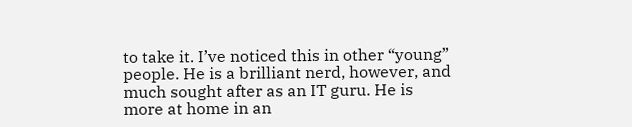to take it. I’ve noticed this in other “young” people. He is a brilliant nerd, however, and much sought after as an IT guru. He is more at home in an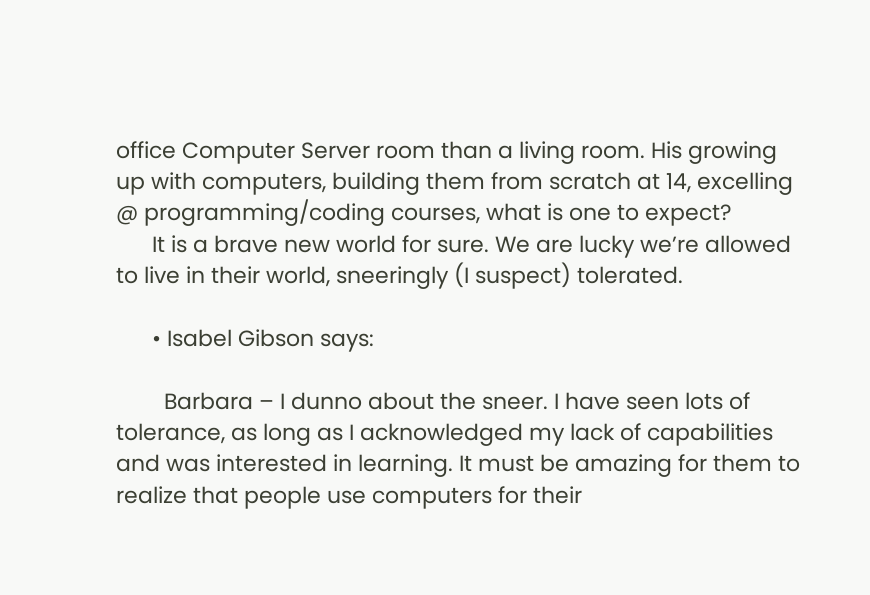office Computer Server room than a living room. His growing up with computers, building them from scratch at 14, excelling @ programming/coding courses, what is one to expect?
      It is a brave new world for sure. We are lucky we’re allowed to live in their world, sneeringly (I suspect) tolerated.

      • Isabel Gibson says:

        Barbara – I dunno about the sneer. I have seen lots of tolerance, as long as I acknowledged my lack of capabilities and was interested in learning. It must be amazing for them to realize that people use computers for their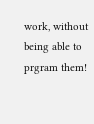work, without being able to prgram them!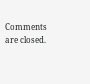Comments are closed.